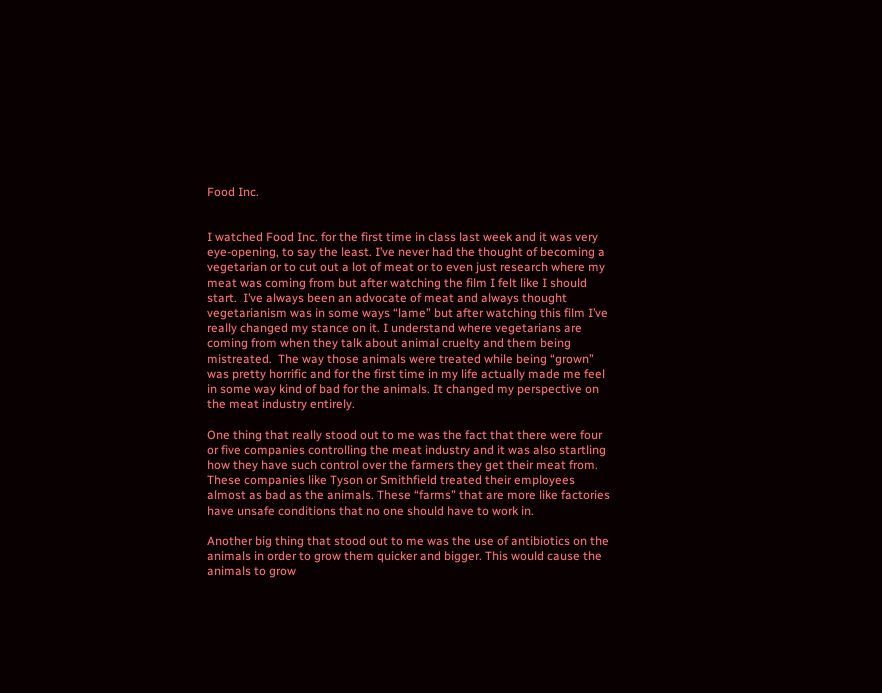Food Inc.


I watched Food Inc. for the first time in class last week and it was very eye-opening, to say the least. I’ve never had the thought of becoming a vegetarian or to cut out a lot of meat or to even just research where my meat was coming from but after watching the film I felt like I should start.  I’ve always been an advocate of meat and always thought vegetarianism was in some ways “lame” but after watching this film I’ve really changed my stance on it. I understand where vegetarians are coming from when they talk about animal cruelty and them being mistreated.  The way those animals were treated while being “grown” was pretty horrific and for the first time in my life actually made me feel in some way kind of bad for the animals. It changed my perspective on the meat industry entirely.

One thing that really stood out to me was the fact that there were four or five companies controlling the meat industry and it was also startling how they have such control over the farmers they get their meat from. These companies like Tyson or Smithfield treated their employees almost as bad as the animals. These “farms” that are more like factories have unsafe conditions that no one should have to work in.

Another big thing that stood out to me was the use of antibiotics on the animals in order to grow them quicker and bigger. This would cause the animals to grow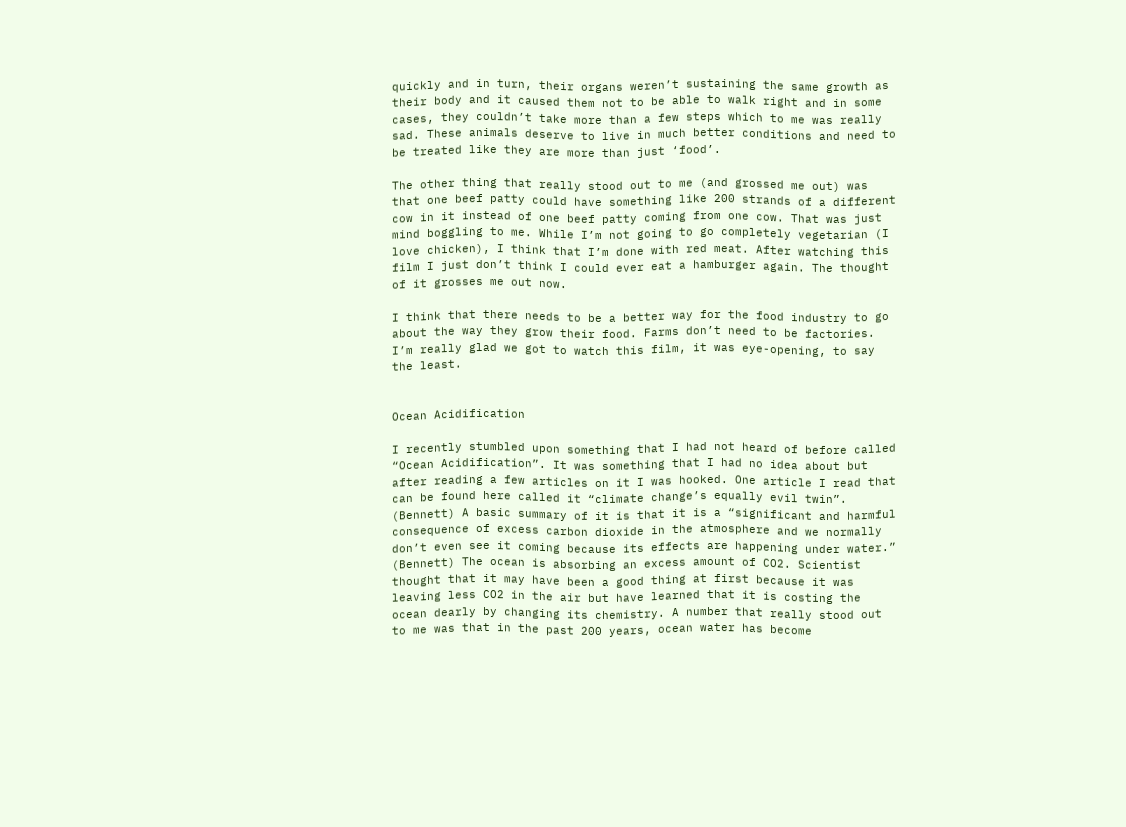quickly and in turn, their organs weren’t sustaining the same growth as their body and it caused them not to be able to walk right and in some cases, they couldn’t take more than a few steps which to me was really sad. These animals deserve to live in much better conditions and need to be treated like they are more than just ‘food’.

The other thing that really stood out to me (and grossed me out) was that one beef patty could have something like 200 strands of a different cow in it instead of one beef patty coming from one cow. That was just mind boggling to me. While I’m not going to go completely vegetarian (I love chicken), I think that I’m done with red meat. After watching this film I just don’t think I could ever eat a hamburger again. The thought of it grosses me out now.

I think that there needs to be a better way for the food industry to go about the way they grow their food. Farms don’t need to be factories. I’m really glad we got to watch this film, it was eye-opening, to say the least.


Ocean Acidification

I recently stumbled upon something that I had not heard of before called “Ocean Acidification”. It was something that I had no idea about but after reading a few articles on it I was hooked. One article I read that can be found here called it “climate change’s equally evil twin”. (Bennett) A basic summary of it is that it is a “significant and harmful consequence of excess carbon dioxide in the atmosphere and we normally don’t even see it coming because its effects are happening under water.” (Bennett) The ocean is absorbing an excess amount of CO2. Scientist thought that it may have been a good thing at first because it was leaving less CO2 in the air but have learned that it is costing the ocean dearly by changing its chemistry. A number that really stood out to me was that in the past 200 years, ocean water has become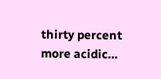thirty percent more acidic…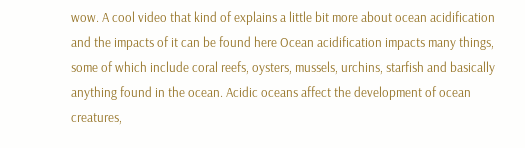wow. A cool video that kind of explains a little bit more about ocean acidification and the impacts of it can be found here Ocean acidification impacts many things, some of which include coral reefs, oysters, mussels, urchins, starfish and basically anything found in the ocean. Acidic oceans affect the development of ocean creatures,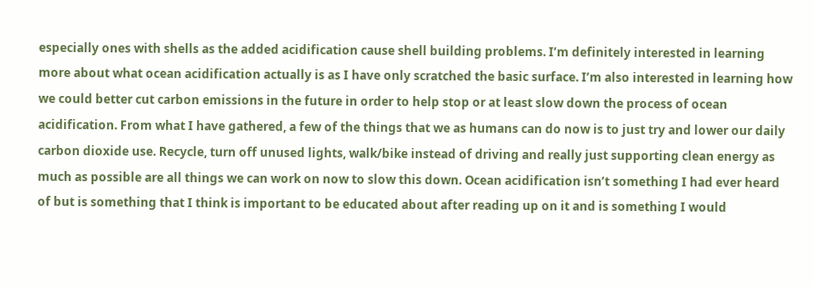especially ones with shells as the added acidification cause shell building problems. I’m definitely interested in learning more about what ocean acidification actually is as I have only scratched the basic surface. I’m also interested in learning how we could better cut carbon emissions in the future in order to help stop or at least slow down the process of ocean acidification. From what I have gathered, a few of the things that we as humans can do now is to just try and lower our daily carbon dioxide use. Recycle, turn off unused lights, walk/bike instead of driving and really just supporting clean energy as much as possible are all things we can work on now to slow this down. Ocean acidification isn’t something I had ever heard of but is something that I think is important to be educated about after reading up on it and is something I would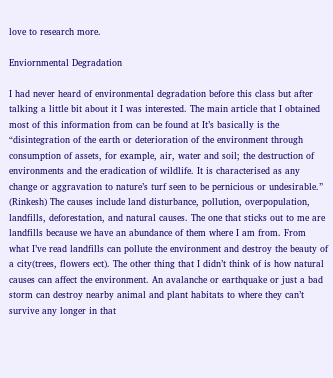love to research more.

Enviornmental Degradation

I had never heard of environmental degradation before this class but after talking a little bit about it I was interested. The main article that I obtained most of this information from can be found at It’s basically is the “disintegration of the earth or deterioration of the environment through consumption of assets, for example, air, water and soil; the destruction of environments and the eradication of wildlife. It is characterised as any change or aggravation to nature’s turf seen to be pernicious or undesirable.” (Rinkesh) The causes include land disturbance, pollution, overpopulation, landfills, deforestation, and natural causes. The one that sticks out to me are landfills because we have an abundance of them where I am from. From what I’ve read landfills can pollute the environment and destroy the beauty of a city(trees, flowers ect). The other thing that I didn’t think of is how natural causes can affect the environment. An avalanche or earthquake or just a bad storm can destroy nearby animal and plant habitats to where they can’t survive any longer in that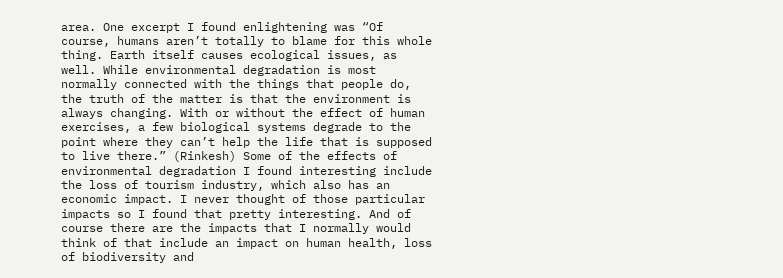area. One excerpt I found enlightening was “Of course, humans aren’t totally to blame for this whole thing. Earth itself causes ecological issues, as well. While environmental degradation is most normally connected with the things that people do, the truth of the matter is that the environment is always changing. With or without the effect of human exercises, a few biological systems degrade to the point where they can’t help the life that is supposed to live there.” (Rinkesh) Some of the effects of environmental degradation I found interesting include the loss of tourism industry, which also has an economic impact. I never thought of those particular impacts so I found that pretty interesting. And of course there are the impacts that I normally would think of that include an impact on human health, loss of biodiversity and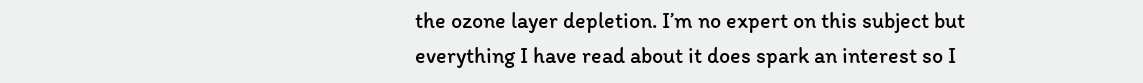the ozone layer depletion. I’m no expert on this subject but everything I have read about it does spark an interest so I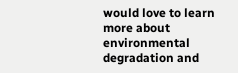would love to learn more about environmental degradation and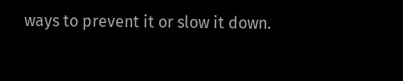ways to prevent it or slow it down.